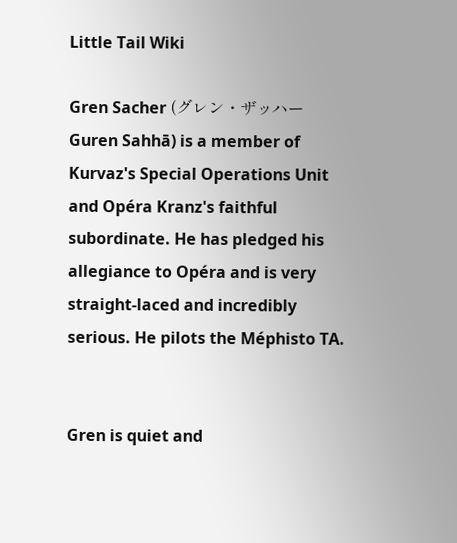Little Tail Wiki

Gren Sacher (グレン・ザッハー Guren Sahhā) is a member of Kurvaz's Special Operations Unit and Opéra Kranz's faithful subordinate. He has pledged his allegiance to Opéra and is very straight-laced and incredibly serious. He pilots the Méphisto TA.


Gren is quiet and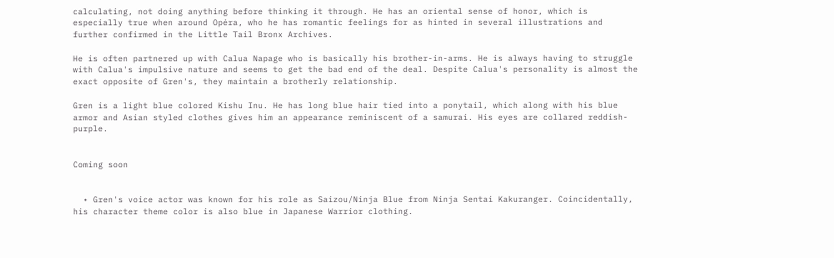calculating, not doing anything before thinking it through. He has an oriental sense of honor, which is especially true when around Opéra, who he has romantic feelings for as hinted in several illustrations and further confirmed in the Little Tail Bronx Archives.

He is often partnered up with Calua Napage who is basically his brother-in-arms. He is always having to struggle with Calua's impulsive nature and seems to get the bad end of the deal. Despite Calua's personality is almost the exact opposite of Gren's, they maintain a brotherly relationship.

Gren is a light blue colored Kishu Inu. He has long blue hair tied into a ponytail, which along with his blue armor and Asian styled clothes gives him an appearance reminiscent of a samurai. His eyes are collared reddish-purple.


Coming soon


  • Gren's voice actor was known for his role as Saizou/Ninja Blue from Ninja Sentai Kakuranger. Coincidentally, his character theme color is also blue in Japanese Warrior clothing.